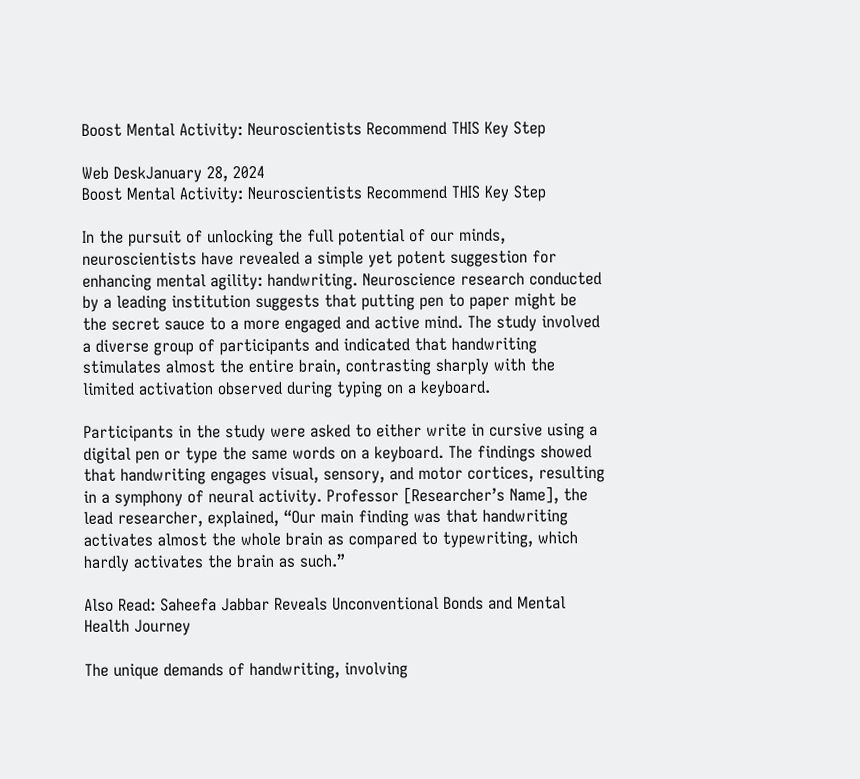Boost Mental Activity: Neuroscientists Recommend THIS Key Step

Web DeskJanuary 28, 2024
Boost Mental Activity: Neuroscientists Recommend THIS Key Step

In the pursuit of unlocking the full potential of our minds, neuroscientists have revealed a simple yet potent suggestion for enhancing mental agility: handwriting. Neuroscience research conducted by a leading institution suggests that putting pen to paper might be the secret sauce to a more engaged and active mind. The study involved a diverse group of participants and indicated that handwriting stimulates almost the entire brain, contrasting sharply with the limited activation observed during typing on a keyboard.

Participants in the study were asked to either write in cursive using a digital pen or type the same words on a keyboard. The findings showed that handwriting engages visual, sensory, and motor cortices, resulting in a symphony of neural activity. Professor [Researcher’s Name], the lead researcher, explained, “Our main finding was that handwriting activates almost the whole brain as compared to typewriting, which hardly activates the brain as such.”

Also Read: Saheefa Jabbar Reveals Unconventional Bonds and Mental Health Journey

The unique demands of handwriting, involving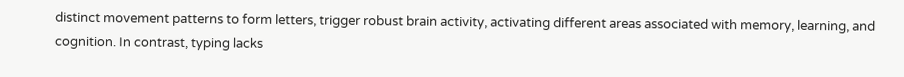distinct movement patterns to form letters, trigger robust brain activity, activating different areas associated with memory, learning, and cognition. In contrast, typing lacks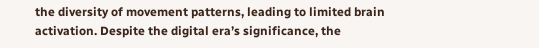the diversity of movement patterns, leading to limited brain activation. Despite the digital era’s significance, the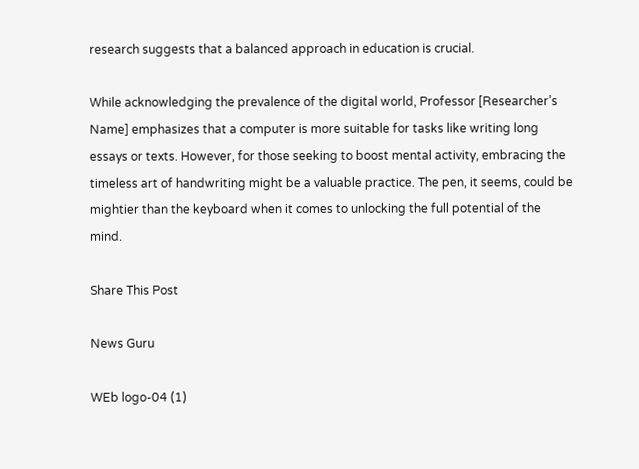research suggests that a balanced approach in education is crucial.

While acknowledging the prevalence of the digital world, Professor [Researcher’s Name] emphasizes that a computer is more suitable for tasks like writing long essays or texts. However, for those seeking to boost mental activity, embracing the timeless art of handwriting might be a valuable practice. The pen, it seems, could be mightier than the keyboard when it comes to unlocking the full potential of the mind.

Share This Post

News Guru

WEb logo-04 (1)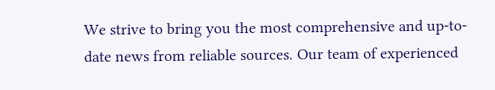We strive to bring you the most comprehensive and up-to-date news from reliable sources. Our team of experienced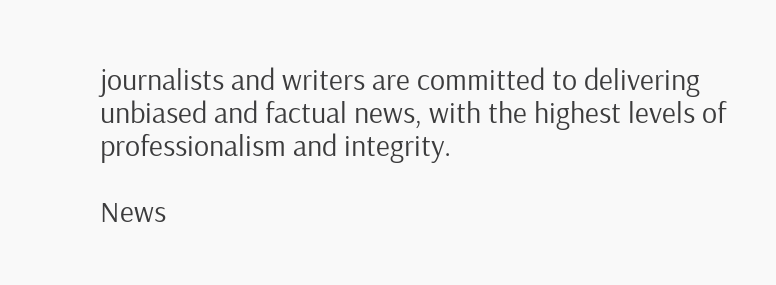journalists and writers are committed to delivering unbiased and factual news, with the highest levels of professionalism and integrity.

News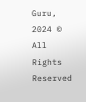Guru, 2024 © All Rights Reserved